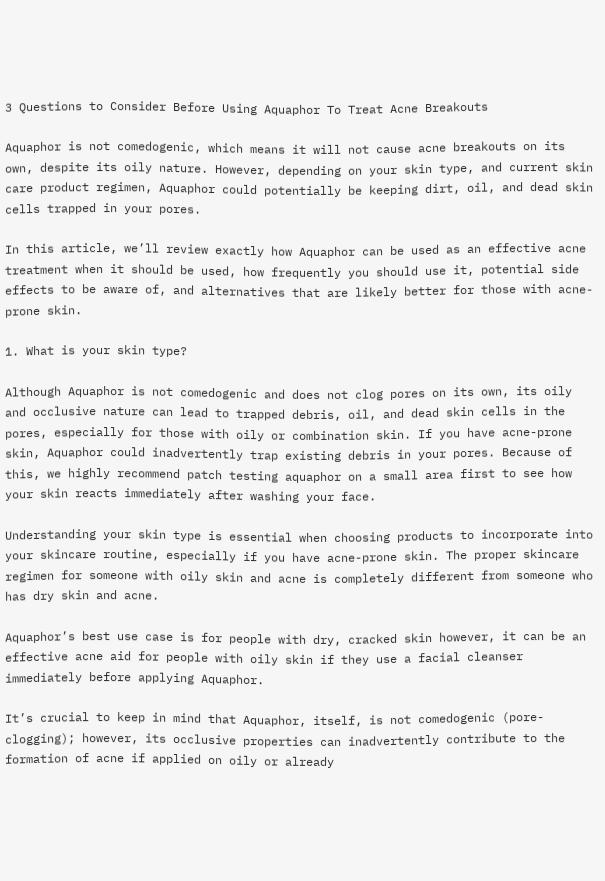3 Questions to Consider Before Using Aquaphor To Treat Acne Breakouts

Aquaphor is not comedogenic, which means it will not cause acne breakouts on its own, despite its oily nature. However, depending on your skin type, and current skin care product regimen, Aquaphor could potentially be keeping dirt, oil, and dead skin cells trapped in your pores.

In this article, we’ll review exactly how Aquaphor can be used as an effective acne treatment when it should be used, how frequently you should use it, potential side effects to be aware of, and alternatives that are likely better for those with acne-prone skin.

1. What is your skin type?

Although Aquaphor is not comedogenic and does not clog pores on its own, its oily and occlusive nature can lead to trapped debris, oil, and dead skin cells in the pores, especially for those with oily or combination skin. If you have acne-prone skin, Aquaphor could inadvertently trap existing debris in your pores. Because of this, we highly recommend patch testing aquaphor on a small area first to see how your skin reacts immediately after washing your face.

Understanding your skin type is essential when choosing products to incorporate into your skincare routine, especially if you have acne-prone skin. The proper skincare regimen for someone with oily skin and acne is completely different from someone who has dry skin and acne.

Aquaphor’s best use case is for people with dry, cracked skin however, it can be an effective acne aid for people with oily skin if they use a facial cleanser immediately before applying Aquaphor.

It’s crucial to keep in mind that Aquaphor, itself, is not comedogenic (pore-clogging); however, its occlusive properties can inadvertently contribute to the formation of acne if applied on oily or already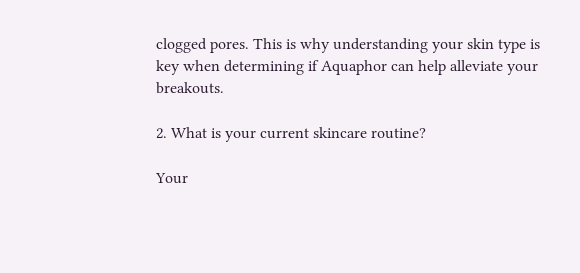clogged pores. This is why understanding your skin type is key when determining if Aquaphor can help alleviate your breakouts.

2. What is your current skincare routine?

Your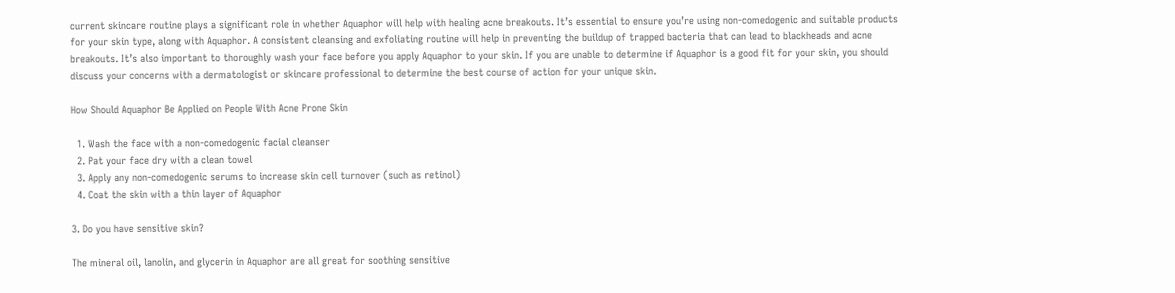current skincare routine plays a significant role in whether Aquaphor will help with healing acne breakouts. It’s essential to ensure you’re using non-comedogenic and suitable products for your skin type, along with Aquaphor. A consistent cleansing and exfoliating routine will help in preventing the buildup of trapped bacteria that can lead to blackheads and acne breakouts. It’s also important to thoroughly wash your face before you apply Aquaphor to your skin. If you are unable to determine if Aquaphor is a good fit for your skin, you should discuss your concerns with a dermatologist or skincare professional to determine the best course of action for your unique skin.

How Should Aquaphor Be Applied on People With Acne Prone Skin

  1. Wash the face with a non-comedogenic facial cleanser
  2. Pat your face dry with a clean towel
  3. Apply any non-comedogenic serums to increase skin cell turnover (such as retinol)
  4. Coat the skin with a thin layer of Aquaphor

3. Do you have sensitive skin?

The mineral oil, lanolin, and glycerin in Aquaphor are all great for soothing sensitive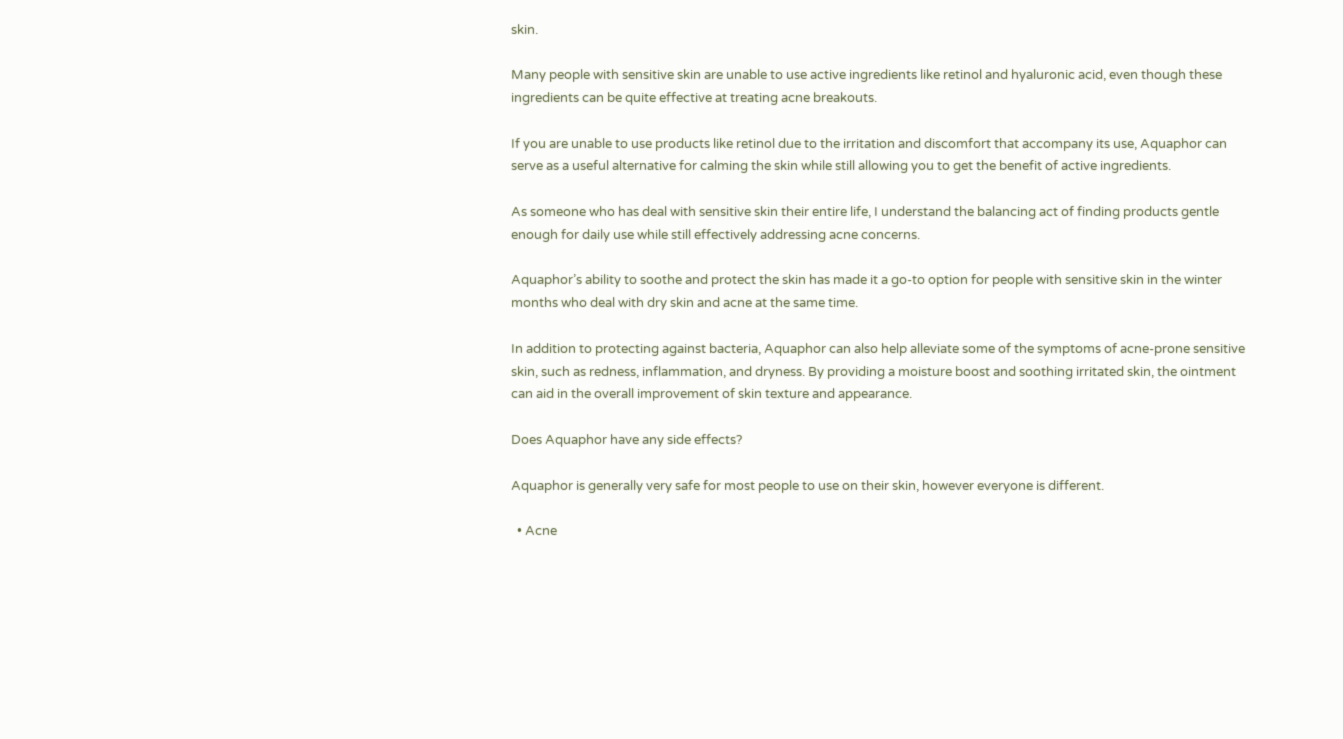skin.

Many people with sensitive skin are unable to use active ingredients like retinol and hyaluronic acid, even though these ingredients can be quite effective at treating acne breakouts.

If you are unable to use products like retinol due to the irritation and discomfort that accompany its use, Aquaphor can serve as a useful alternative for calming the skin while still allowing you to get the benefit of active ingredients.

As someone who has deal with sensitive skin their entire life, I understand the balancing act of finding products gentle enough for daily use while still effectively addressing acne concerns.

Aquaphor’s ability to soothe and protect the skin has made it a go-to option for people with sensitive skin in the winter months who deal with dry skin and acne at the same time.

In addition to protecting against bacteria, Aquaphor can also help alleviate some of the symptoms of acne-prone sensitive skin, such as redness, inflammation, and dryness. By providing a moisture boost and soothing irritated skin, the ointment can aid in the overall improvement of skin texture and appearance.

Does Aquaphor have any side effects?

Aquaphor is generally very safe for most people to use on their skin, however everyone is different.

  • Acne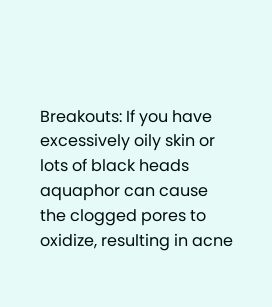Breakouts: If you have excessively oily skin or lots of black heads aquaphor can cause the clogged pores to oxidize, resulting in acne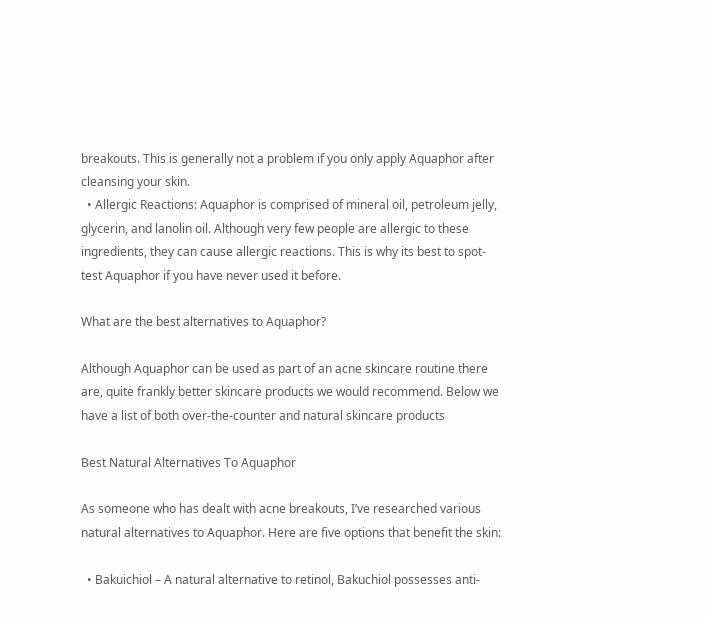breakouts. This is generally not a problem if you only apply Aquaphor after cleansing your skin.
  • Allergic Reactions: Aquaphor is comprised of mineral oil, petroleum jelly, glycerin, and lanolin oil. Although very few people are allergic to these ingredients, they can cause allergic reactions. This is why its best to spot-test Aquaphor if you have never used it before.

What are the best alternatives to Aquaphor?

Although Aquaphor can be used as part of an acne skincare routine there are, quite frankly better skincare products we would recommend. Below we have a list of both over-the-counter and natural skincare products

Best Natural Alternatives To Aquaphor

As someone who has dealt with acne breakouts, I’ve researched various natural alternatives to Aquaphor. Here are five options that benefit the skin:

  • Bakuichiol – A natural alternative to retinol, Bakuchiol possesses anti-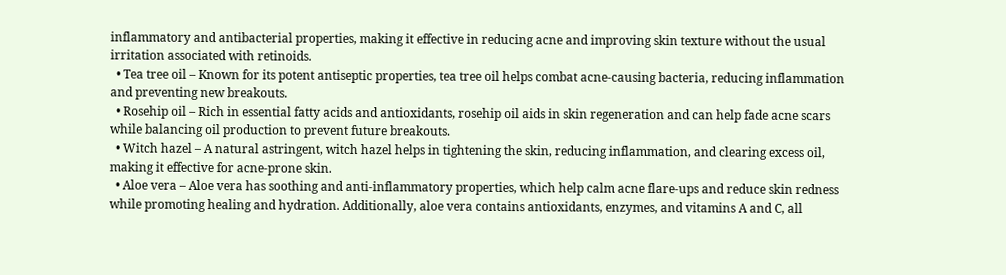inflammatory and antibacterial properties, making it effective in reducing acne and improving skin texture without the usual irritation associated with retinoids.
  • Tea tree oil – Known for its potent antiseptic properties, tea tree oil helps combat acne-causing bacteria, reducing inflammation and preventing new breakouts.
  • Rosehip oil – Rich in essential fatty acids and antioxidants, rosehip oil aids in skin regeneration and can help fade acne scars while balancing oil production to prevent future breakouts.
  • Witch hazel – A natural astringent, witch hazel helps in tightening the skin, reducing inflammation, and clearing excess oil, making it effective for acne-prone skin.
  • Aloe vera – Aloe vera has soothing and anti-inflammatory properties, which help calm acne flare-ups and reduce skin redness while promoting healing and hydration. Additionally, aloe vera contains antioxidants, enzymes, and vitamins A and C, all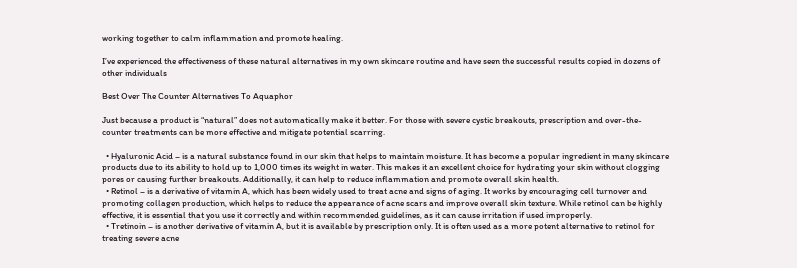working together to calm inflammation and promote healing.

I’ve experienced the effectiveness of these natural alternatives in my own skincare routine and have seen the successful results copied in dozens of other individuals

Best Over The Counter Alternatives To Aquaphor

Just because a product is “natural” does not automatically make it better. For those with severe cystic breakouts, prescription and over-the-counter treatments can be more effective and mitigate potential scarring.

  • Hyaluronic Acid – is a natural substance found in our skin that helps to maintain moisture. It has become a popular ingredient in many skincare products due to its ability to hold up to 1,000 times its weight in water. This makes it an excellent choice for hydrating your skin without clogging pores or causing further breakouts. Additionally, it can help to reduce inflammation and promote overall skin health.
  • Retinol – is a derivative of vitamin A, which has been widely used to treat acne and signs of aging. It works by encouraging cell turnover and promoting collagen production, which helps to reduce the appearance of acne scars and improve overall skin texture. While retinol can be highly effective, it is essential that you use it correctly and within recommended guidelines, as it can cause irritation if used improperly.
  • Tretinoin – is another derivative of vitamin A, but it is available by prescription only. It is often used as a more potent alternative to retinol for treating severe acne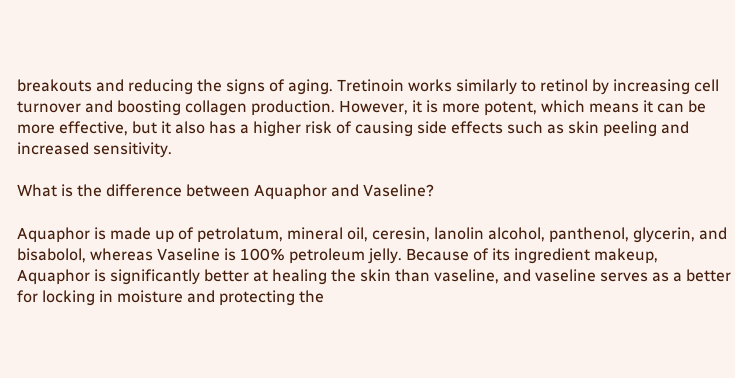breakouts and reducing the signs of aging. Tretinoin works similarly to retinol by increasing cell turnover and boosting collagen production. However, it is more potent, which means it can be more effective, but it also has a higher risk of causing side effects such as skin peeling and increased sensitivity.

What is the difference between Aquaphor and Vaseline?

Aquaphor is made up of petrolatum, mineral oil, ceresin, lanolin alcohol, panthenol, glycerin, and bisabolol, whereas Vaseline is 100% petroleum jelly. Because of its ingredient makeup, Aquaphor is significantly better at healing the skin than vaseline, and vaseline serves as a better for locking in moisture and protecting the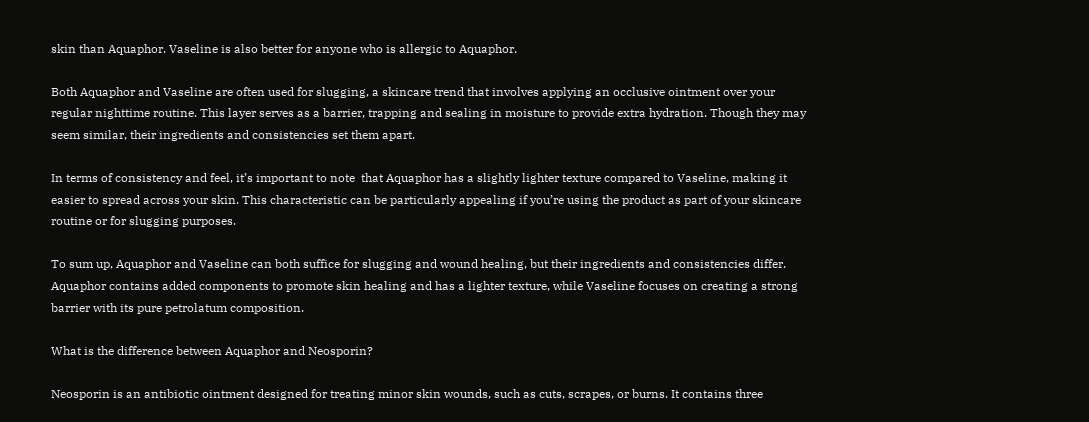skin than Aquaphor. Vaseline is also better for anyone who is allergic to Aquaphor.

Both Aquaphor and Vaseline are often used for slugging, a skincare trend that involves applying an occlusive ointment over your regular nighttime routine. This layer serves as a barrier, trapping and sealing in moisture to provide extra hydration. Though they may seem similar, their ingredients and consistencies set them apart.

In terms of consistency and feel, it’s important to note  that Aquaphor has a slightly lighter texture compared to Vaseline, making it easier to spread across your skin. This characteristic can be particularly appealing if you’re using the product as part of your skincare routine or for slugging purposes.

To sum up, Aquaphor and Vaseline can both suffice for slugging and wound healing, but their ingredients and consistencies differ. Aquaphor contains added components to promote skin healing and has a lighter texture, while Vaseline focuses on creating a strong barrier with its pure petrolatum composition.

What is the difference between Aquaphor and Neosporin?

Neosporin is an antibiotic ointment designed for treating minor skin wounds, such as cuts, scrapes, or burns. It contains three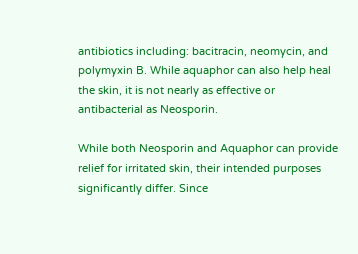antibiotics including: bacitracin, neomycin, and polymyxin B. While aquaphor can also help heal the skin, it is not nearly as effective or antibacterial as Neosporin.

While both Neosporin and Aquaphor can provide relief for irritated skin, their intended purposes significantly differ. Since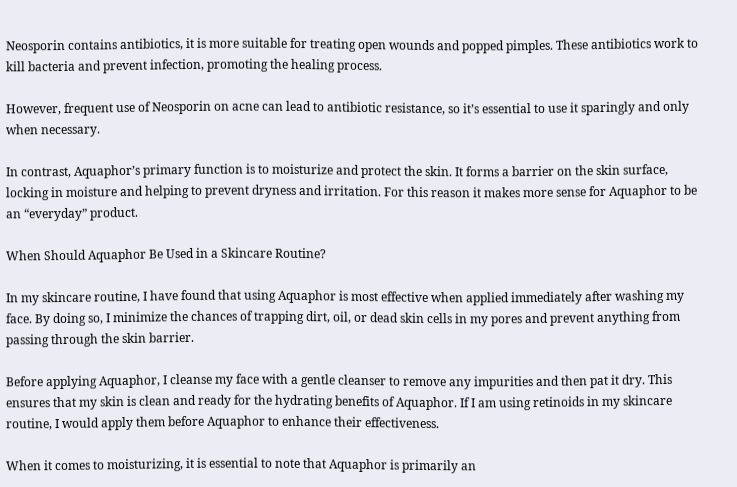Neosporin contains antibiotics, it is more suitable for treating open wounds and popped pimples. These antibiotics work to kill bacteria and prevent infection, promoting the healing process.

However, frequent use of Neosporin on acne can lead to antibiotic resistance, so it’s essential to use it sparingly and only when necessary.

In contrast, Aquaphor’s primary function is to moisturize and protect the skin. It forms a barrier on the skin surface, locking in moisture and helping to prevent dryness and irritation. For this reason it makes more sense for Aquaphor to be an “everyday” product.

When Should Aquaphor Be Used in a Skincare Routine?

In my skincare routine, I have found that using Aquaphor is most effective when applied immediately after washing my face. By doing so, I minimize the chances of trapping dirt, oil, or dead skin cells in my pores and prevent anything from passing through the skin barrier.

Before applying Aquaphor, I cleanse my face with a gentle cleanser to remove any impurities and then pat it dry. This ensures that my skin is clean and ready for the hydrating benefits of Aquaphor. If I am using retinoids in my skincare routine, I would apply them before Aquaphor to enhance their effectiveness.

When it comes to moisturizing, it is essential to note that Aquaphor is primarily an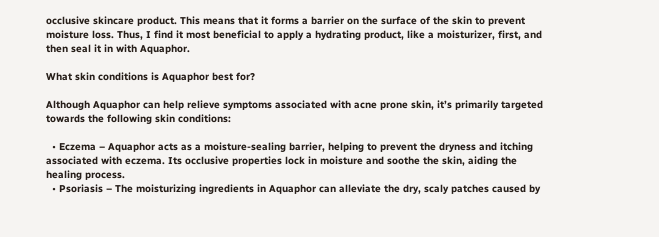occlusive skincare product. This means that it forms a barrier on the surface of the skin to prevent moisture loss. Thus, I find it most beneficial to apply a hydrating product, like a moisturizer, first, and then seal it in with Aquaphor.

What skin conditions is Aquaphor best for?

Although Aquaphor can help relieve symptoms associated with acne prone skin, it’s primarily targeted towards the following skin conditions:

  • Eczema – Aquaphor acts as a moisture-sealing barrier, helping to prevent the dryness and itching associated with eczema. Its occlusive properties lock in moisture and soothe the skin, aiding the healing process.
  • Psoriasis – The moisturizing ingredients in Aquaphor can alleviate the dry, scaly patches caused by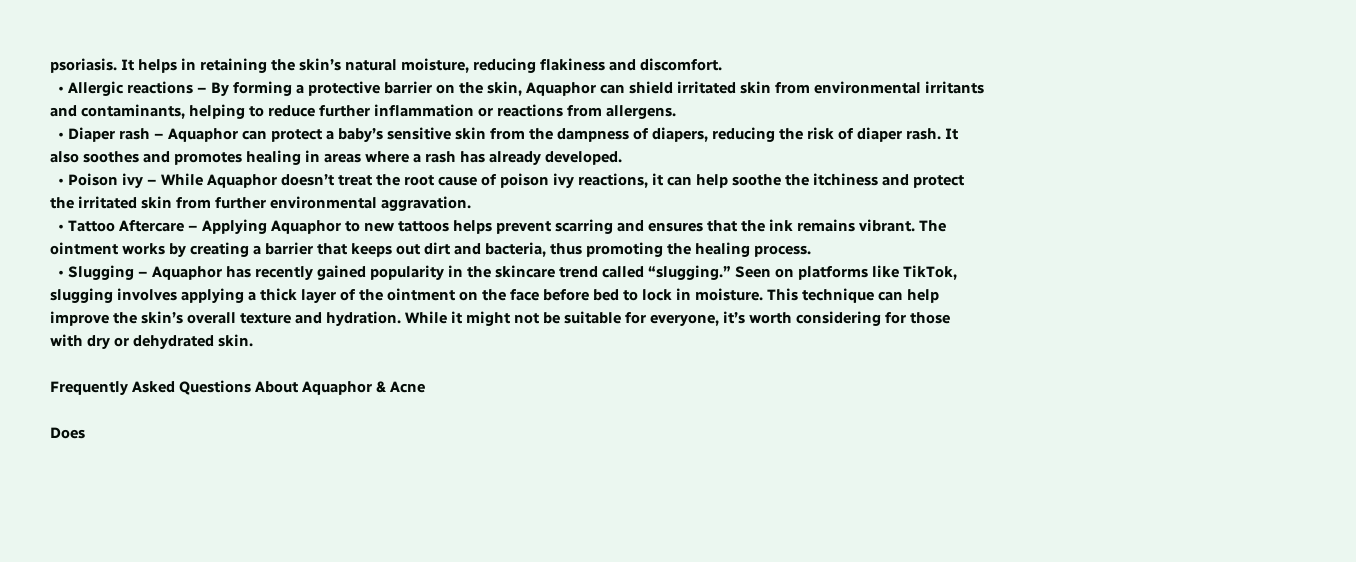psoriasis. It helps in retaining the skin’s natural moisture, reducing flakiness and discomfort.
  • Allergic reactions – By forming a protective barrier on the skin, Aquaphor can shield irritated skin from environmental irritants and contaminants, helping to reduce further inflammation or reactions from allergens.
  • Diaper rash – Aquaphor can protect a baby’s sensitive skin from the dampness of diapers, reducing the risk of diaper rash. It also soothes and promotes healing in areas where a rash has already developed.
  • Poison ivy – While Aquaphor doesn’t treat the root cause of poison ivy reactions, it can help soothe the itchiness and protect the irritated skin from further environmental aggravation.
  • Tattoo Aftercare – Applying Aquaphor to new tattoos helps prevent scarring and ensures that the ink remains vibrant. The ointment works by creating a barrier that keeps out dirt and bacteria, thus promoting the healing process.
  • Slugging – Aquaphor has recently gained popularity in the skincare trend called “slugging.” Seen on platforms like TikTok, slugging involves applying a thick layer of the ointment on the face before bed to lock in moisture. This technique can help improve the skin’s overall texture and hydration. While it might not be suitable for everyone, it’s worth considering for those with dry or dehydrated skin.

Frequently Asked Questions About Aquaphor & Acne

Does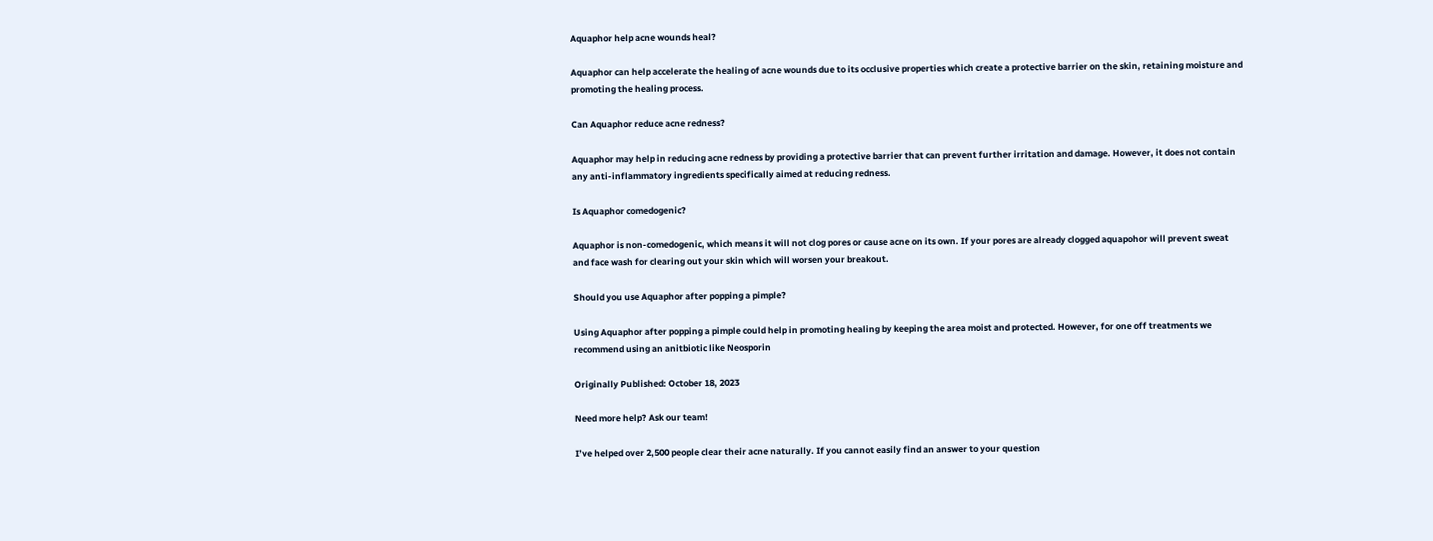Aquaphor help acne wounds heal?

Aquaphor can help accelerate the healing of acne wounds due to its occlusive properties which create a protective barrier on the skin, retaining moisture and promoting the healing process.

Can Aquaphor reduce acne redness?

Aquaphor may help in reducing acne redness by providing a protective barrier that can prevent further irritation and damage. However, it does not contain any anti-inflammatory ingredients specifically aimed at reducing redness.

Is Aquaphor comedogenic?

Aquaphor is non-comedogenic, which means it will not clog pores or cause acne on its own. If your pores are already clogged aquapohor will prevent sweat and face wash for clearing out your skin which will worsen your breakout.

Should you use Aquaphor after popping a pimple?

Using Aquaphor after popping a pimple could help in promoting healing by keeping the area moist and protected. However, for one off treatments we recommend using an anitbiotic like Neosporin

Originally Published: October 18, 2023

Need more help? Ask our team!

I’ve helped over 2,500 people clear their acne naturally. If you cannot easily find an answer to your question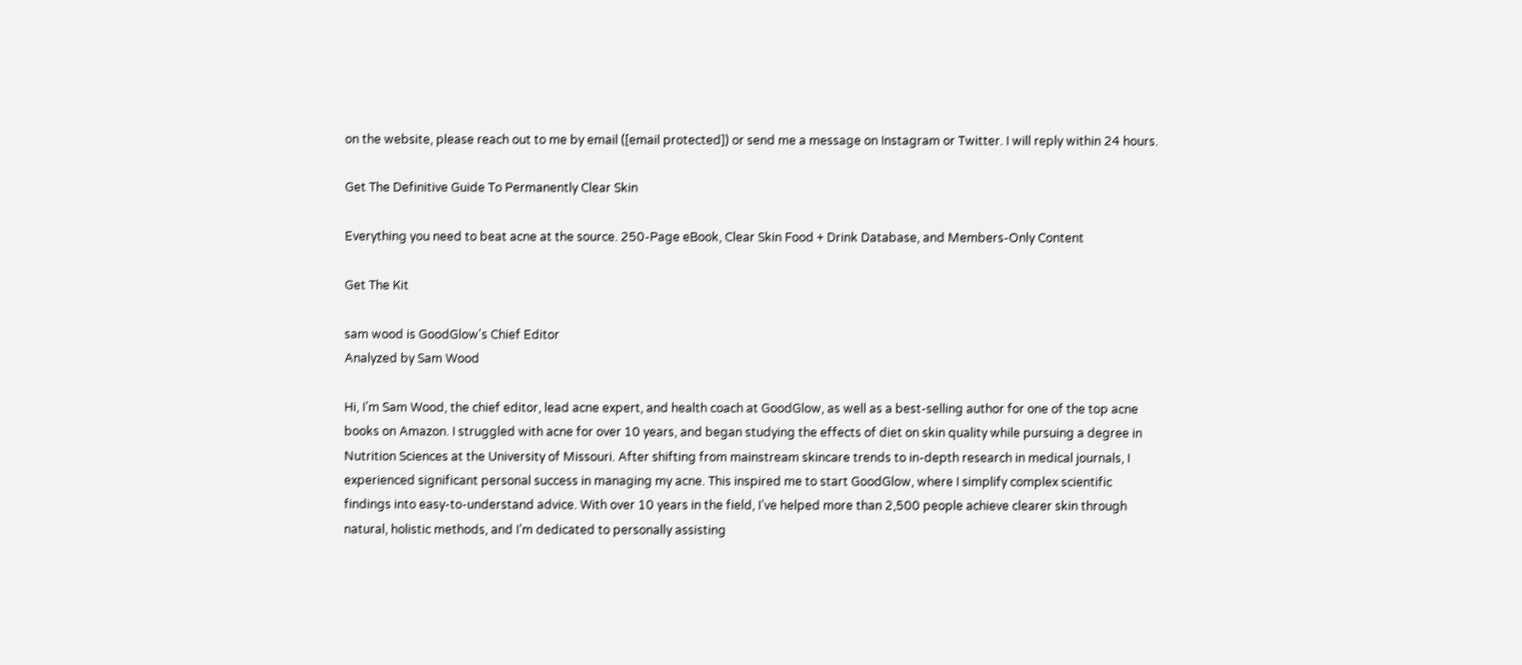on the website, please reach out to me by email ([email protected]) or send me a message on Instagram or Twitter. I will reply within 24 hours.

Get The Definitive Guide To Permanently Clear Skin

Everything you need to beat acne at the source. 250-Page eBook, Clear Skin Food + Drink Database, and Members-Only Content

Get The Kit

sam wood is GoodGlow's Chief Editor
Analyzed by Sam Wood

Hi, I’m Sam Wood, the chief editor, lead acne expert, and health coach at GoodGlow, as well as a best-selling author for one of the top acne books on Amazon. I struggled with acne for over 10 years, and began studying the effects of diet on skin quality while pursuing a degree in Nutrition Sciences at the University of Missouri. After shifting from mainstream skincare trends to in-depth research in medical journals, I experienced significant personal success in managing my acne. This inspired me to start GoodGlow, where I simplify complex scientific findings into easy-to-understand advice. With over 10 years in the field, I’ve helped more than 2,500 people achieve clearer skin through natural, holistic methods, and I’m dedicated to personally assisting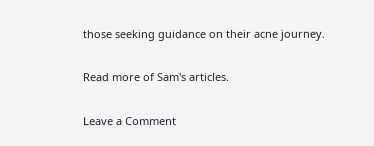those seeking guidance on their acne journey.

Read more of Sam's articles.

Leave a Comment